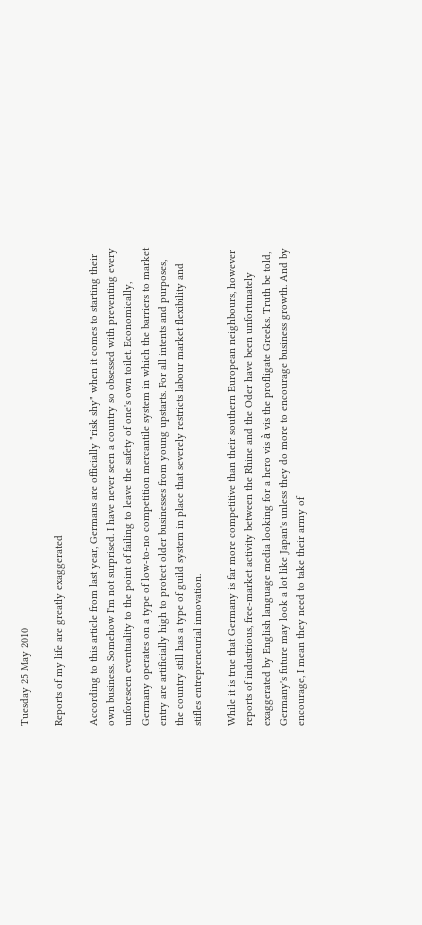Tuesday 25 May 2010

Reports of my life are greatly exaggerated

According to this article from last year, Germans are officially "risk shy" when it comes to starting their own business. Somehow I'm not surprised. I have never seen a country so obsessed with preventing every unforeseen eventuality to the point of failing to leave the safety of one's own toilet. Economically, Germany operates on a type of low-to-no competition mercantile system in which the barriers to market entry are artificially high to protect older businesses from young upstarts. For all intents and purposes, the country still has a type of guild system in place that severely restricts labour market flexibility and stifles entrepreneurial innovation.

While it is true that Germany is far more competitive than their southern European neighbours, however reports of industrious, free-market activity between the Rhine and the Oder have been unfortunately exaggerated by English language media looking for a hero vis à vis the profligate Greeks. Truth be told, Germany's future may look a lot like Japan's unless they do more to encourage business growth. And by encourage, I mean they need to take their army of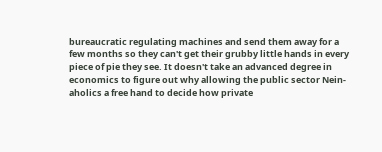bureaucratic regulating machines and send them away for a few months so they can't get their grubby little hands in every piece of pie they see. It doesn't take an advanced degree in economics to figure out why allowing the public sector Nein-aholics a free hand to decide how private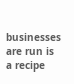businesses are run is a recipe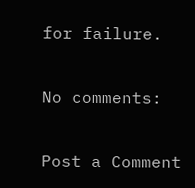for failure.

No comments:

Post a Comment